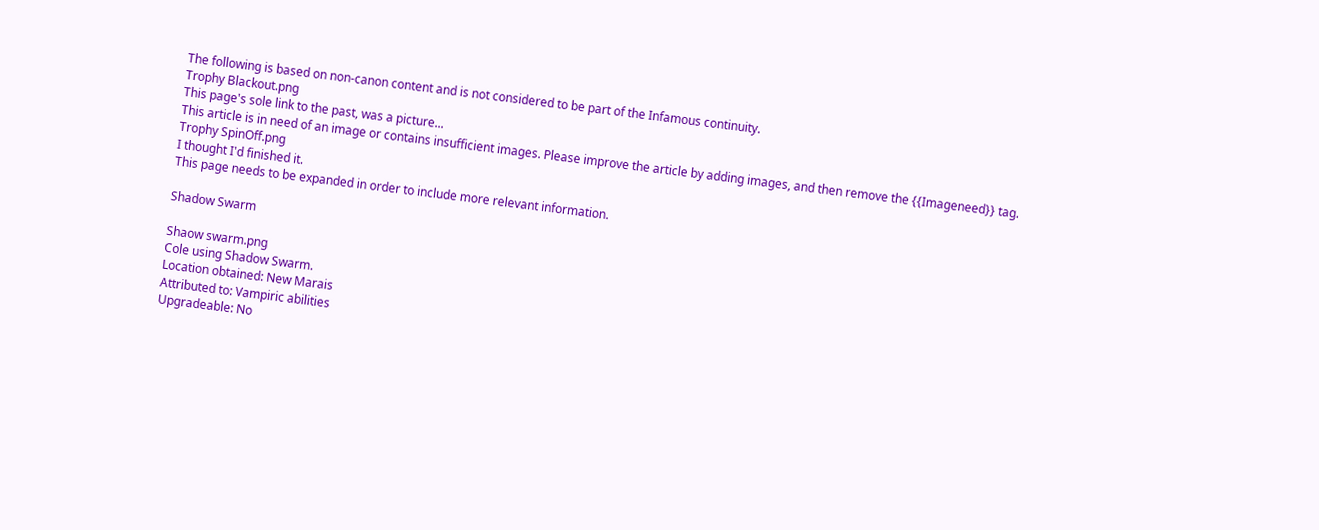The following is based on non-canon content and is not considered to be part of the Infamous continuity.
Trophy Blackout.png
This page's sole link to the past, was a picture...
This article is in need of an image or contains insufficient images. Please improve the article by adding images, and then remove the {{Imageneed}} tag.
Trophy SpinOff.png
I thought I'd finished it.
This page needs to be expanded in order to include more relevant information.

Shadow Swarm

Shaow swarm.png
Cole using Shadow Swarm.
Location obtained: New Marais
Attributed to: Vampiric abilities
Upgradeable: No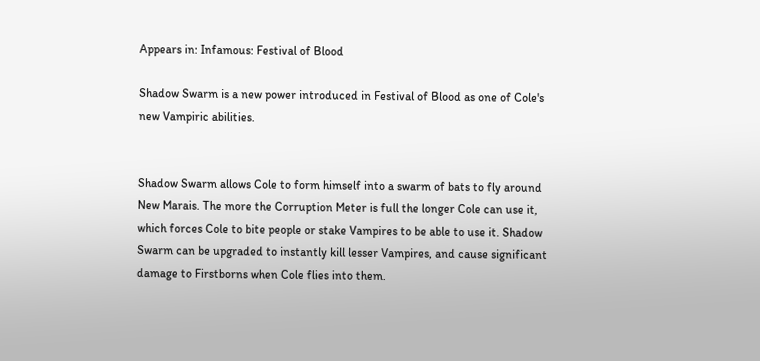Appears in: Infamous: Festival of Blood

Shadow Swarm is a new power introduced in Festival of Blood as one of Cole's new Vampiric abilities.


Shadow Swarm allows Cole to form himself into a swarm of bats to fly around New Marais. The more the Corruption Meter is full the longer Cole can use it, which forces Cole to bite people or stake Vampires to be able to use it. Shadow Swarm can be upgraded to instantly kill lesser Vampires, and cause significant damage to Firstborns when Cole flies into them.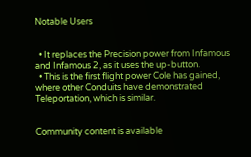Notable Users


  • It replaces the Precision power from Infamous and Infamous 2, as it uses the up-button.
  • This is the first flight power Cole has gained, where other Conduits have demonstrated Teleportation, which is similar.


Community content is available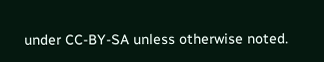under CC-BY-SA unless otherwise noted.